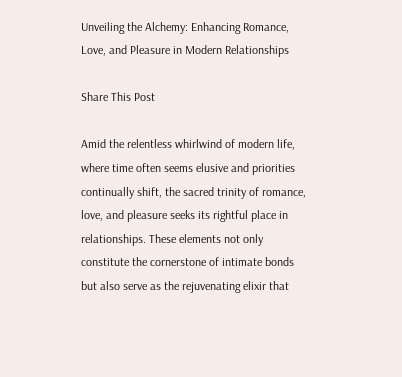Unveiling the Alchemy: Enhancing Romance, Love, and Pleasure in Modern Relationships

Share This Post

Amid the relentless whirlwind of modern life, where time often seems elusive and priorities continually shift, the sacred trinity of romance, love, and pleasure seeks its rightful place in relationships. These elements not only constitute the cornerstone of intimate bonds but also serve as the rejuvenating elixir that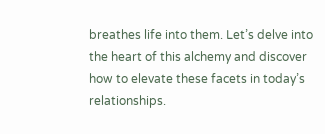breathes life into them. Let’s delve into the heart of this alchemy and discover how to elevate these facets in today’s relationships.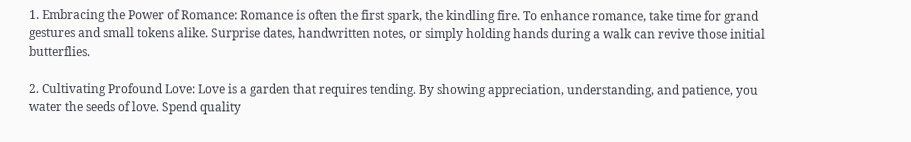1. Embracing the Power of Romance: Romance is often the first spark, the kindling fire. To enhance romance, take time for grand gestures and small tokens alike. Surprise dates, handwritten notes, or simply holding hands during a walk can revive those initial butterflies.

2. Cultivating Profound Love: Love is a garden that requires tending. By showing appreciation, understanding, and patience, you water the seeds of love. Spend quality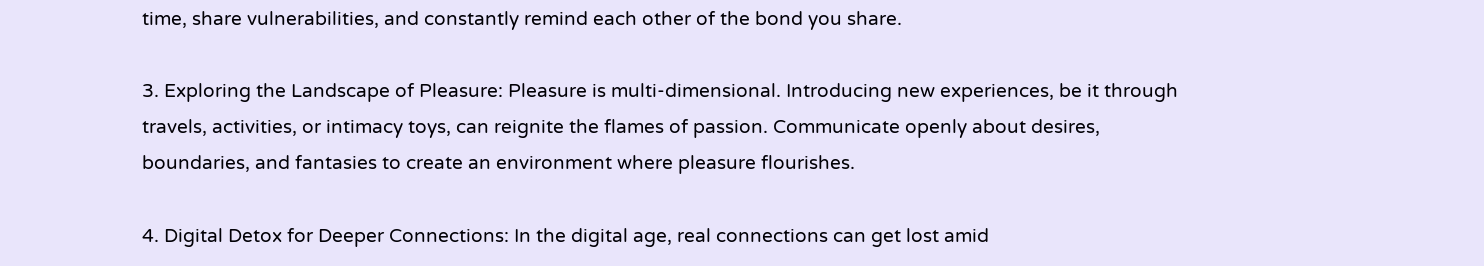time, share vulnerabilities, and constantly remind each other of the bond you share.

3. Exploring the Landscape of Pleasure: Pleasure is multi-dimensional. Introducing new experiences, be it through travels, activities, or intimacy toys, can reignite the flames of passion. Communicate openly about desires, boundaries, and fantasies to create an environment where pleasure flourishes.

4. Digital Detox for Deeper Connections: In the digital age, real connections can get lost amid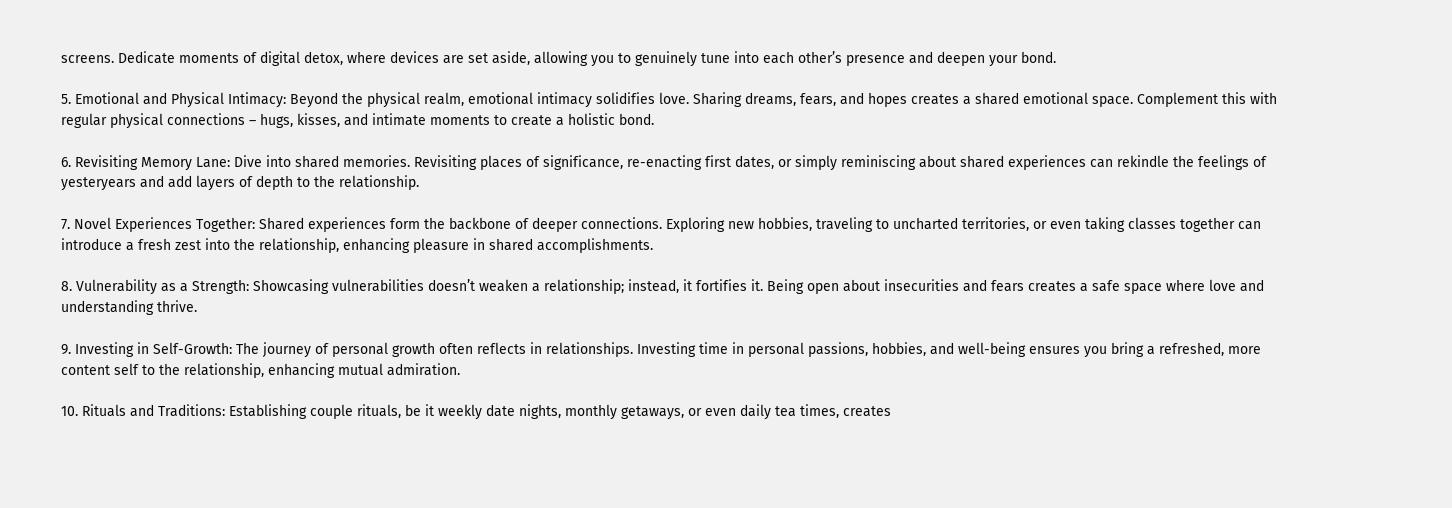screens. Dedicate moments of digital detox, where devices are set aside, allowing you to genuinely tune into each other’s presence and deepen your bond.

5. Emotional and Physical Intimacy: Beyond the physical realm, emotional intimacy solidifies love. Sharing dreams, fears, and hopes creates a shared emotional space. Complement this with regular physical connections – hugs, kisses, and intimate moments to create a holistic bond.

6. Revisiting Memory Lane: Dive into shared memories. Revisiting places of significance, re-enacting first dates, or simply reminiscing about shared experiences can rekindle the feelings of yesteryears and add layers of depth to the relationship.

7. Novel Experiences Together: Shared experiences form the backbone of deeper connections. Exploring new hobbies, traveling to uncharted territories, or even taking classes together can introduce a fresh zest into the relationship, enhancing pleasure in shared accomplishments.

8. Vulnerability as a Strength: Showcasing vulnerabilities doesn’t weaken a relationship; instead, it fortifies it. Being open about insecurities and fears creates a safe space where love and understanding thrive.

9. Investing in Self-Growth: The journey of personal growth often reflects in relationships. Investing time in personal passions, hobbies, and well-being ensures you bring a refreshed, more content self to the relationship, enhancing mutual admiration.

10. Rituals and Traditions: Establishing couple rituals, be it weekly date nights, monthly getaways, or even daily tea times, creates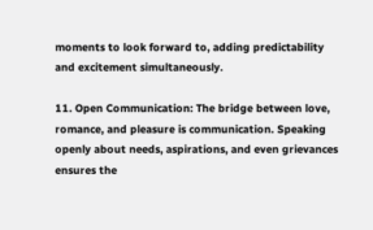moments to look forward to, adding predictability and excitement simultaneously.

11. Open Communication: The bridge between love, romance, and pleasure is communication. Speaking openly about needs, aspirations, and even grievances ensures the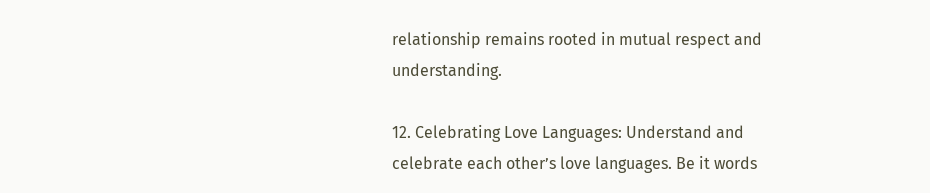relationship remains rooted in mutual respect and understanding.

12. Celebrating Love Languages: Understand and celebrate each other’s love languages. Be it words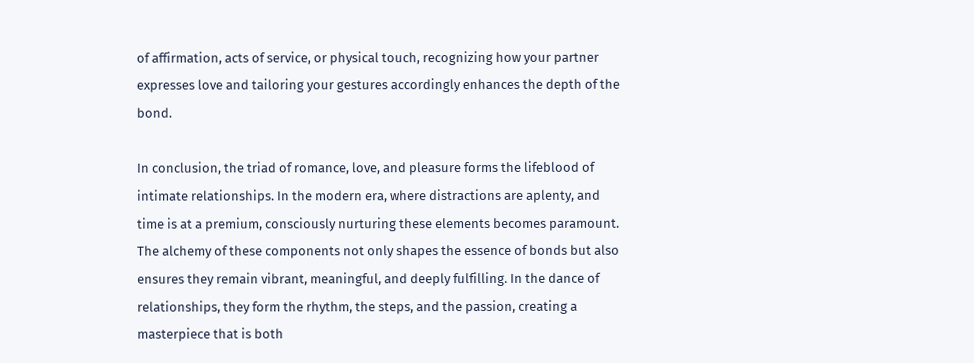of affirmation, acts of service, or physical touch, recognizing how your partner expresses love and tailoring your gestures accordingly enhances the depth of the bond.

In conclusion, the triad of romance, love, and pleasure forms the lifeblood of intimate relationships. In the modern era, where distractions are aplenty, and time is at a premium, consciously nurturing these elements becomes paramount. The alchemy of these components not only shapes the essence of bonds but also ensures they remain vibrant, meaningful, and deeply fulfilling. In the dance of relationships, they form the rhythm, the steps, and the passion, creating a masterpiece that is both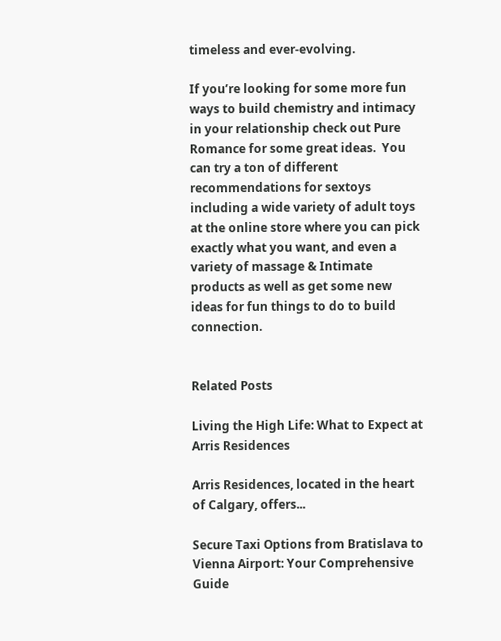timeless and ever-evolving.

If you’re looking for some more fun ways to build chemistry and intimacy in your relationship check out Pure Romance for some great ideas.  You can try a ton of different recommendations for sextoys including a wide variety of adult toys at the online store where you can pick exactly what you want, and even a variety of massage & Intimate products as well as get some new ideas for fun things to do to build connection.


Related Posts

Living the High Life: What to Expect at Arris Residences

Arris Residences, located in the heart of Calgary, offers...

Secure Taxi Options from Bratislava to Vienna Airport: Your Comprehensive Guide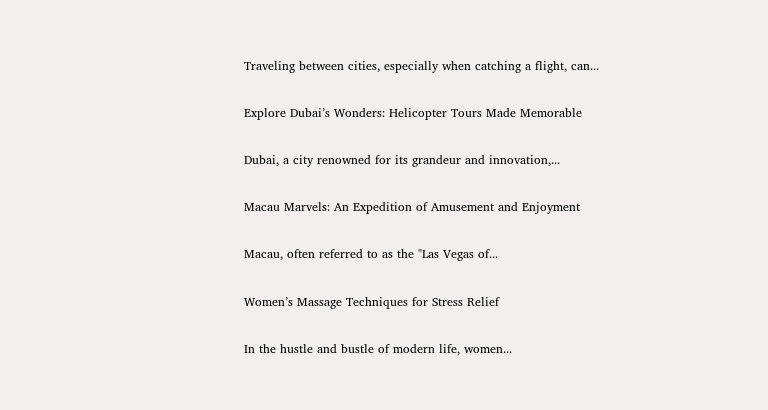Traveling between cities, especially when catching a flight, can...

Explore Dubai’s Wonders: Helicopter Tours Made Memorable

Dubai, a city renowned for its grandeur and innovation,...

Macau Marvels: An Expedition of Amusement and Enjoyment

Macau, often referred to as the "Las Vegas of...

Women’s Massage Techniques for Stress Relief

In the hustle and bustle of modern life, women...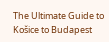The Ultimate Guide to Košice to Budapest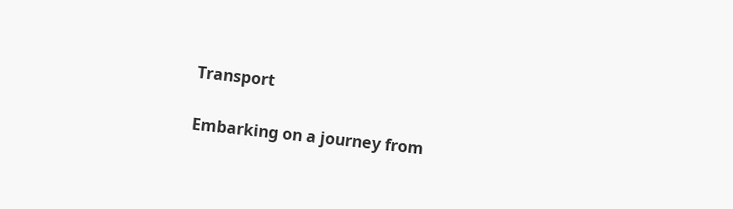Transport

Embarking on a journey from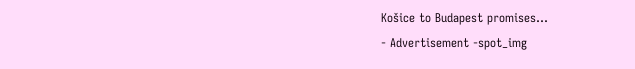Košice to Budapest promises...
- Advertisement -spot_img